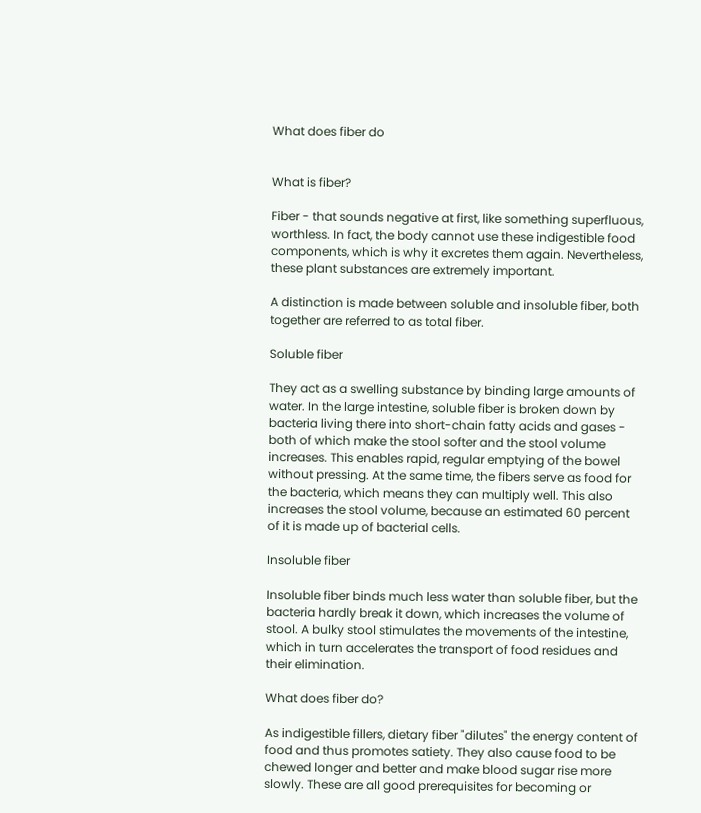What does fiber do


What is fiber?

Fiber - that sounds negative at first, like something superfluous, worthless. In fact, the body cannot use these indigestible food components, which is why it excretes them again. Nevertheless, these plant substances are extremely important.

A distinction is made between soluble and insoluble fiber, both together are referred to as total fiber.

Soluble fiber

They act as a swelling substance by binding large amounts of water. In the large intestine, soluble fiber is broken down by bacteria living there into short-chain fatty acids and gases - both of which make the stool softer and the stool volume increases. This enables rapid, regular emptying of the bowel without pressing. At the same time, the fibers serve as food for the bacteria, which means they can multiply well. This also increases the stool volume, because an estimated 60 percent of it is made up of bacterial cells.

Insoluble fiber

Insoluble fiber binds much less water than soluble fiber, but the bacteria hardly break it down, which increases the volume of stool. A bulky stool stimulates the movements of the intestine, which in turn accelerates the transport of food residues and their elimination.

What does fiber do?

As indigestible fillers, dietary fiber "dilutes" the energy content of food and thus promotes satiety. They also cause food to be chewed longer and better and make blood sugar rise more slowly. These are all good prerequisites for becoming or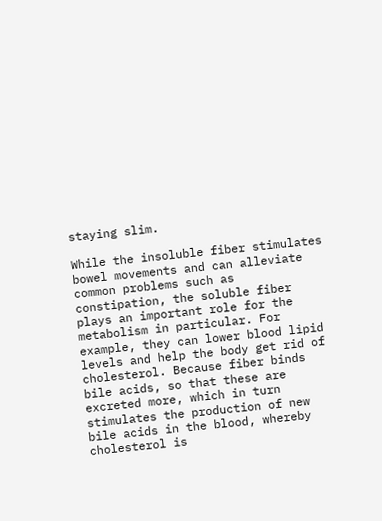staying slim.

While the insoluble fiber stimulates bowel movements and can alleviate common problems such as constipation, the soluble fiber plays an important role for the metabolism in particular. For example, they can lower blood lipid levels and help the body get rid of cholesterol. Because fiber binds bile acids, so that these are excreted more, which in turn stimulates the production of new bile acids in the blood, whereby cholesterol is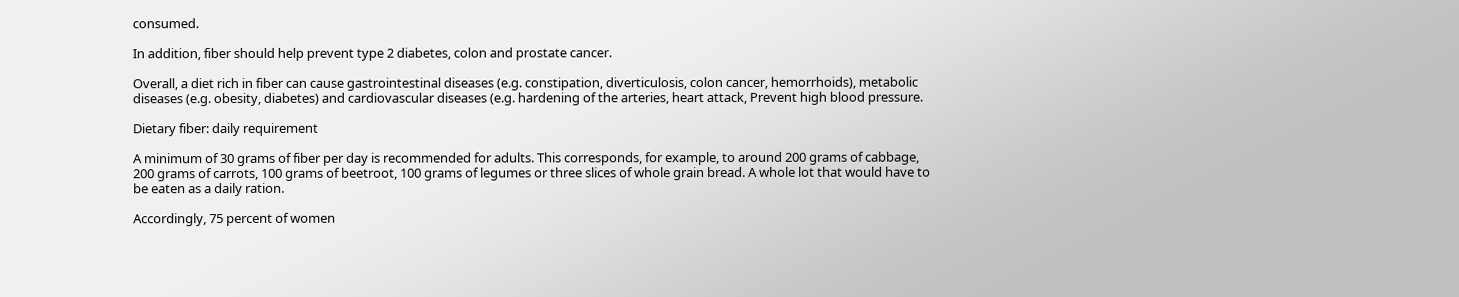consumed.

In addition, fiber should help prevent type 2 diabetes, colon and prostate cancer.

Overall, a diet rich in fiber can cause gastrointestinal diseases (e.g. constipation, diverticulosis, colon cancer, hemorrhoids), metabolic diseases (e.g. obesity, diabetes) and cardiovascular diseases (e.g. hardening of the arteries, heart attack, Prevent high blood pressure.

Dietary fiber: daily requirement

A minimum of 30 grams of fiber per day is recommended for adults. This corresponds, for example, to around 200 grams of cabbage, 200 grams of carrots, 100 grams of beetroot, 100 grams of legumes or three slices of whole grain bread. A whole lot that would have to be eaten as a daily ration.

Accordingly, 75 percent of women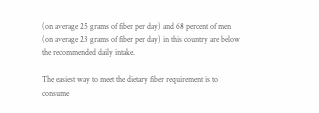(on average 25 grams of fiber per day) and 68 percent of men (on average 23 grams of fiber per day) in this country are below the recommended daily intake.

The easiest way to meet the dietary fiber requirement is to consume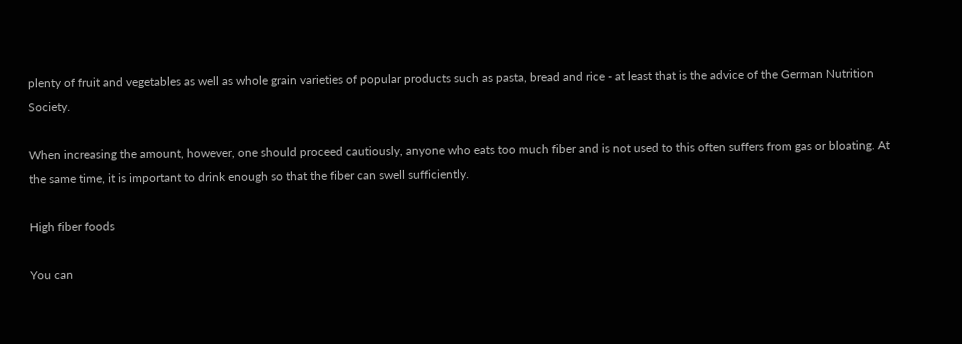plenty of fruit and vegetables as well as whole grain varieties of popular products such as pasta, bread and rice - at least that is the advice of the German Nutrition Society.

When increasing the amount, however, one should proceed cautiously, anyone who eats too much fiber and is not used to this often suffers from gas or bloating. At the same time, it is important to drink enough so that the fiber can swell sufficiently.

High fiber foods

You can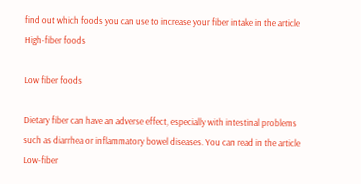find out which foods you can use to increase your fiber intake in the article High-fiber foods

Low fiber foods

Dietary fiber can have an adverse effect, especially with intestinal problems such as diarrhea or inflammatory bowel diseases. You can read in the article Low-fiber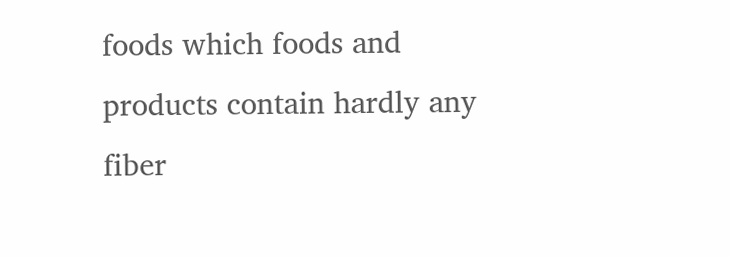foods which foods and products contain hardly any fiber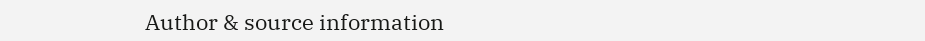Author & source information